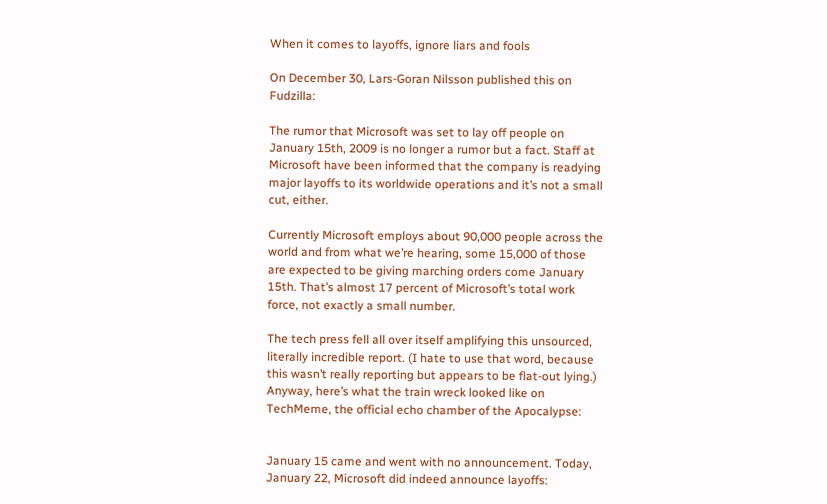When it comes to layoffs, ignore liars and fools

On December 30, Lars-Goran Nilsson published this on Fudzilla:

The rumor that Microsoft was set to lay off people on January 15th, 2009 is no longer a rumor but a fact. Staff at Microsoft have been informed that the company is readying major layoffs to its worldwide operations and it’s not a small cut, either.

Currently Microsoft employs about 90,000 people across the world and from what we’re hearing, some 15,000 of those are expected to be giving marching orders come January 15th. That’s almost 17 percent of Microsoft’s total work force, not exactly a small number.

The tech press fell all over itself amplifying this unsourced, literally incredible report. (I hate to use that word, because this wasn’t really reporting but appears to be flat-out lying.) Anyway, here’s what the train wreck looked like on TechMeme, the official echo chamber of the Apocalypse:


January 15 came and went with no announcement. Today, January 22, Microsoft did indeed announce layoffs: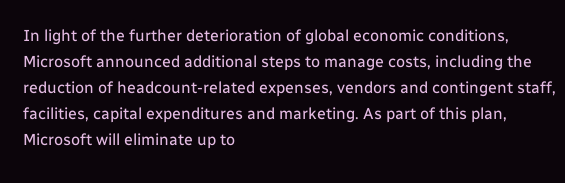In light of the further deterioration of global economic conditions, Microsoft announced additional steps to manage costs, including the reduction of headcount-related expenses, vendors and contingent staff, facilities, capital expenditures and marketing. As part of this plan, Microsoft will eliminate up to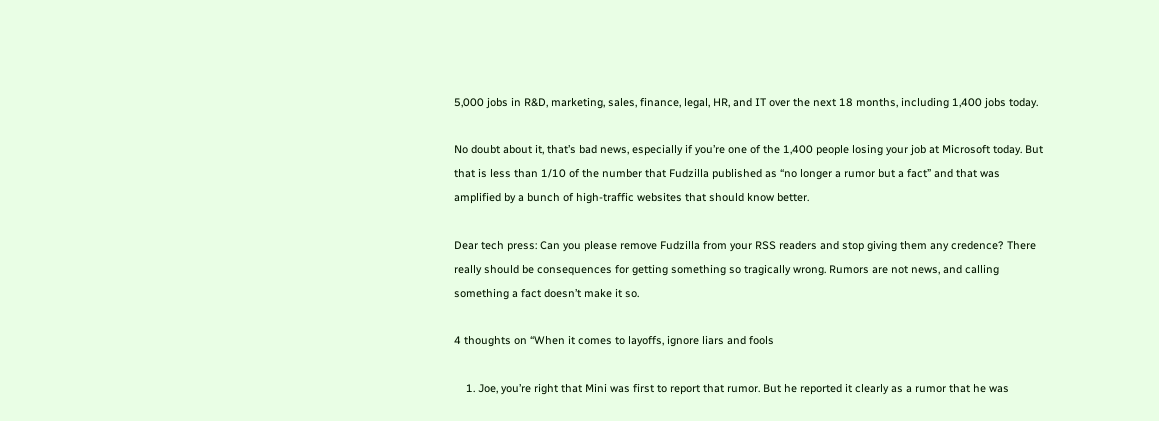5,000 jobs in R&D, marketing, sales, finance, legal, HR, and IT over the next 18 months, including 1,400 jobs today.

No doubt about it, that’s bad news, especially if you’re one of the 1,400 people losing your job at Microsoft today. But that is less than 1/10 of the number that Fudzilla published as “no longer a rumor but a fact” and that was amplified by a bunch of high-traffic websites that should know better.

Dear tech press: Can you please remove Fudzilla from your RSS readers and stop giving them any credence? There really should be consequences for getting something so tragically wrong. Rumors are not news, and calling something a fact doesn’t make it so.

4 thoughts on “When it comes to layoffs, ignore liars and fools

    1. Joe, you’re right that Mini was first to report that rumor. But he reported it clearly as a rumor that he was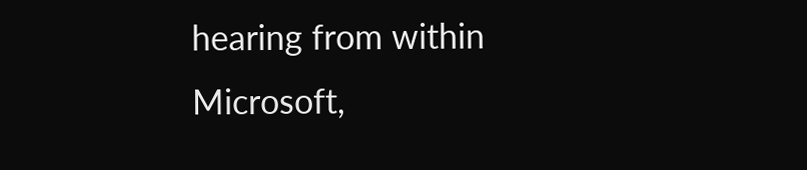hearing from within Microsoft,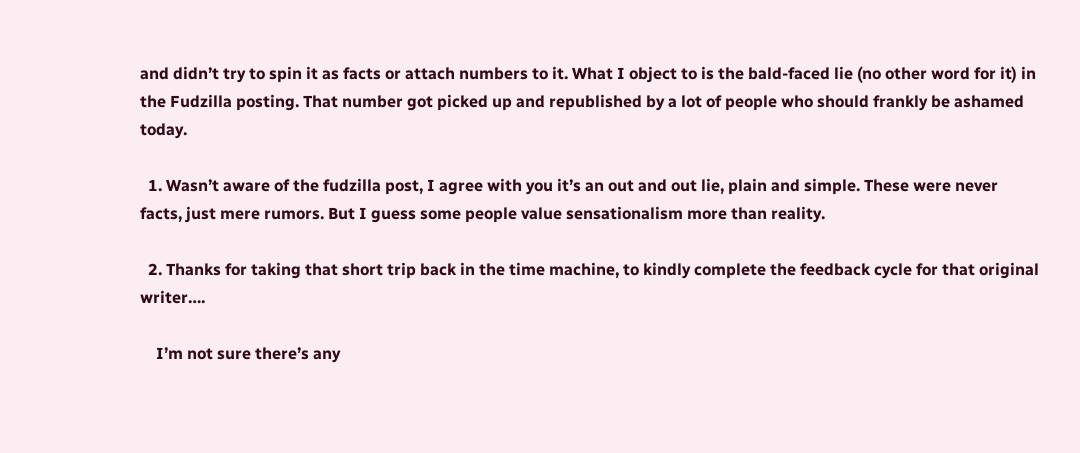and didn’t try to spin it as facts or attach numbers to it. What I object to is the bald-faced lie (no other word for it) in the Fudzilla posting. That number got picked up and republished by a lot of people who should frankly be ashamed today.

  1. Wasn’t aware of the fudzilla post, I agree with you it’s an out and out lie, plain and simple. These were never facts, just mere rumors. But I guess some people value sensationalism more than reality.

  2. Thanks for taking that short trip back in the time machine, to kindly complete the feedback cycle for that original writer….

    I’m not sure there’s any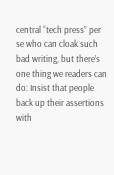central “tech press” per se who can cloak such bad writing, but there’s one thing we readers can do: Insist that people back up their assertions with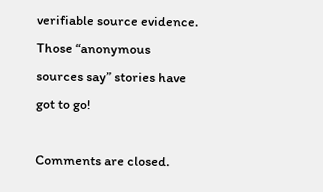verifiable source evidence. Those “anonymous sources say” stories have got to go!

Comments are closed.